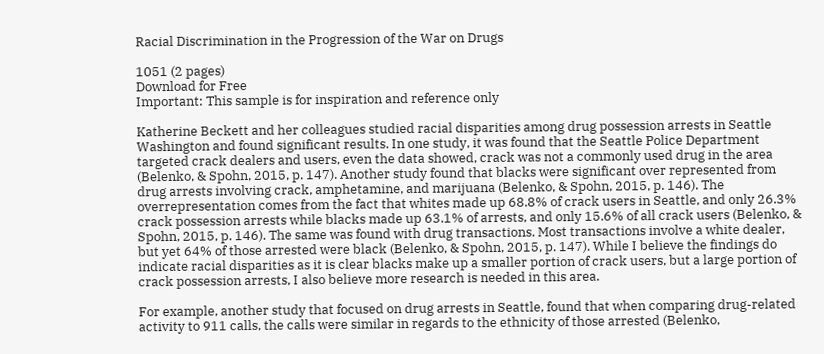Racial Discrimination in the Progression of the War on Drugs

1051 (2 pages)
Download for Free
Important: This sample is for inspiration and reference only

Katherine Beckett and her colleagues studied racial disparities among drug possession arrests in Seattle Washington and found significant results. In one study, it was found that the Seattle Police Department targeted crack dealers and users, even the data showed, crack was not a commonly used drug in the area (Belenko, & Spohn, 2015, p. 147). Another study found that blacks were significant over represented from drug arrests involving crack, amphetamine, and marijuana (Belenko, & Spohn, 2015, p. 146). The overrepresentation comes from the fact that whites made up 68.8% of crack users in Seattle, and only 26.3% crack possession arrests while blacks made up 63.1% of arrests, and only 15.6% of all crack users (Belenko, & Spohn, 2015, p. 146). The same was found with drug transactions. Most transactions involve a white dealer, but yet 64% of those arrested were black (Belenko, & Spohn, 2015, p. 147). While I believe the findings do indicate racial disparities as it is clear blacks make up a smaller portion of crack users, but a large portion of crack possession arrests, I also believe more research is needed in this area.

For example, another study that focused on drug arrests in Seattle, found that when comparing drug-related activity to 911 calls, the calls were similar in regards to the ethnicity of those arrested (Belenko,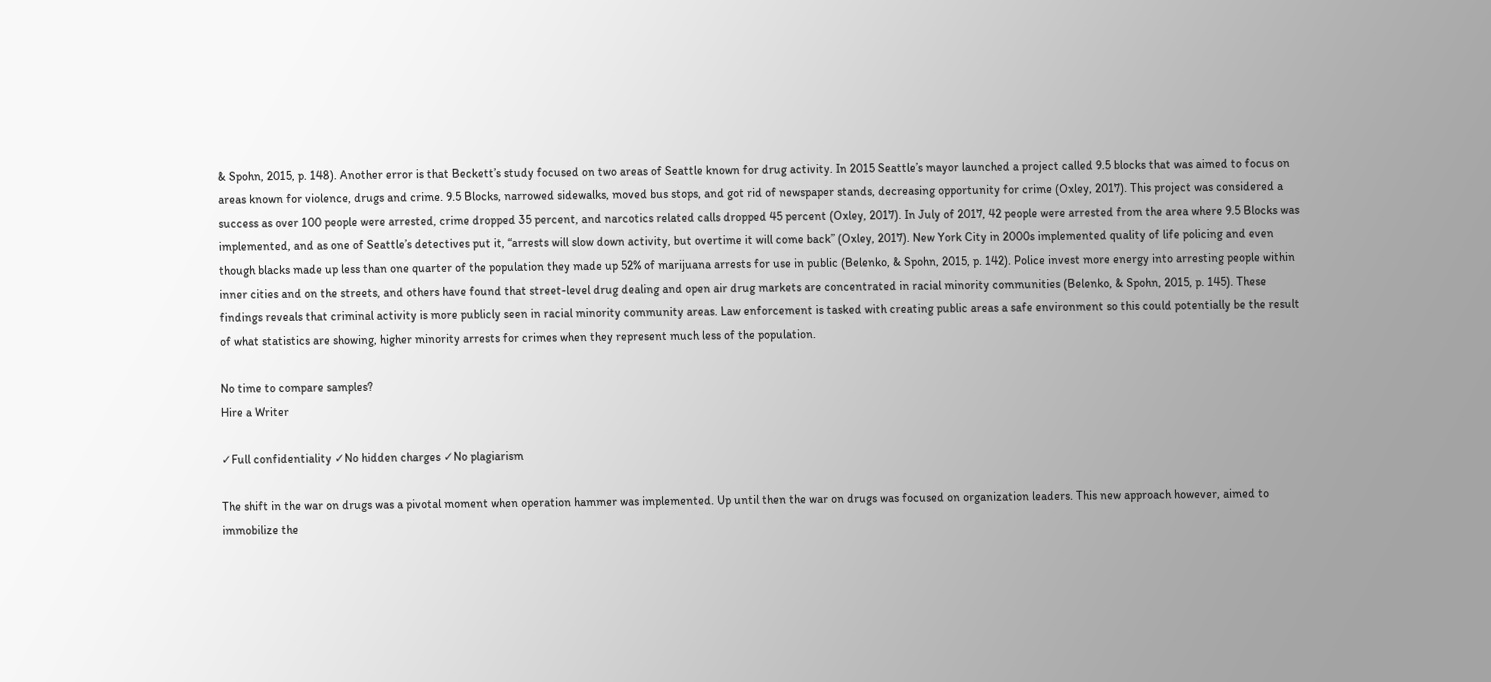& Spohn, 2015, p. 148). Another error is that Beckett’s study focused on two areas of Seattle known for drug activity. In 2015 Seattle’s mayor launched a project called 9.5 blocks that was aimed to focus on areas known for violence, drugs and crime. 9.5 Blocks, narrowed sidewalks, moved bus stops, and got rid of newspaper stands, decreasing opportunity for crime (Oxley, 2017). This project was considered a success as over 100 people were arrested, crime dropped 35 percent, and narcotics related calls dropped 45 percent (Oxley, 2017). In July of 2017, 42 people were arrested from the area where 9.5 Blocks was implemented, and as one of Seattle’s detectives put it, “arrests will slow down activity, but overtime it will come back” (Oxley, 2017). New York City in 2000s implemented quality of life policing and even though blacks made up less than one quarter of the population they made up 52% of marijuana arrests for use in public (Belenko, & Spohn, 2015, p. 142). Police invest more energy into arresting people within inner cities and on the streets, and others have found that street-level drug dealing and open air drug markets are concentrated in racial minority communities (Belenko, & Spohn, 2015, p. 145). These findings reveals that criminal activity is more publicly seen in racial minority community areas. Law enforcement is tasked with creating public areas a safe environment so this could potentially be the result of what statistics are showing, higher minority arrests for crimes when they represent much less of the population.

No time to compare samples?
Hire a Writer

✓Full confidentiality ✓No hidden charges ✓No plagiarism

The shift in the war on drugs was a pivotal moment when operation hammer was implemented. Up until then the war on drugs was focused on organization leaders. This new approach however, aimed to immobilize the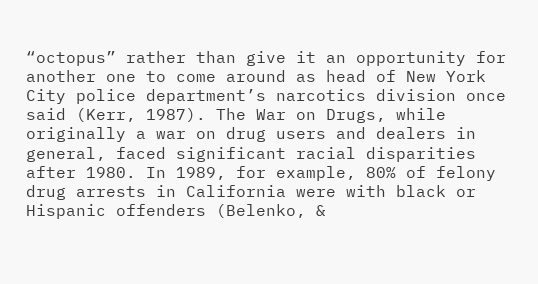“octopus” rather than give it an opportunity for another one to come around as head of New York City police department’s narcotics division once said (Kerr, 1987). The War on Drugs, while originally a war on drug users and dealers in general, faced significant racial disparities after 1980. In 1989, for example, 80% of felony drug arrests in California were with black or Hispanic offenders (Belenko, &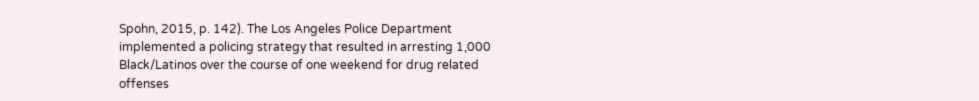Spohn, 2015, p. 142). The Los Angeles Police Department implemented a policing strategy that resulted in arresting 1,000 Black/Latinos over the course of one weekend for drug related offenses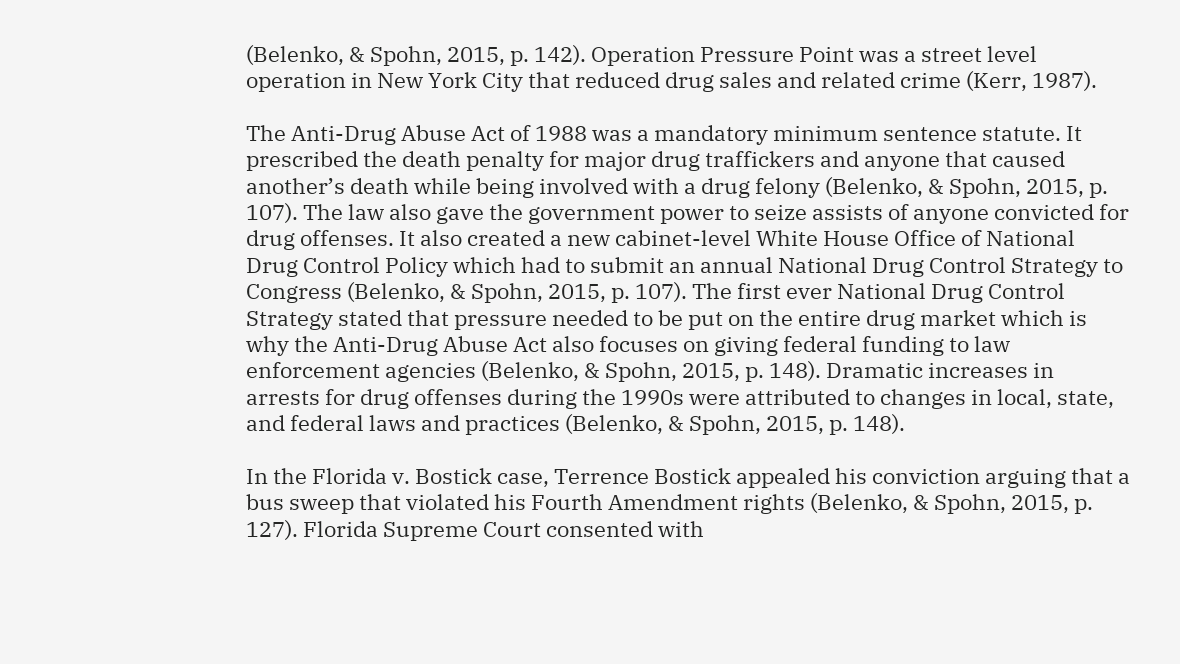(Belenko, & Spohn, 2015, p. 142). Operation Pressure Point was a street level operation in New York City that reduced drug sales and related crime (Kerr, 1987).

The Anti-Drug Abuse Act of 1988 was a mandatory minimum sentence statute. It prescribed the death penalty for major drug traffickers and anyone that caused another’s death while being involved with a drug felony (Belenko, & Spohn, 2015, p. 107). The law also gave the government power to seize assists of anyone convicted for drug offenses. It also created a new cabinet-level White House Office of National Drug Control Policy which had to submit an annual National Drug Control Strategy to Congress (Belenko, & Spohn, 2015, p. 107). The first ever National Drug Control Strategy stated that pressure needed to be put on the entire drug market which is why the Anti-Drug Abuse Act also focuses on giving federal funding to law enforcement agencies (Belenko, & Spohn, 2015, p. 148). Dramatic increases in arrests for drug offenses during the 1990s were attributed to changes in local, state, and federal laws and practices (Belenko, & Spohn, 2015, p. 148).

In the Florida v. Bostick case, Terrence Bostick appealed his conviction arguing that a bus sweep that violated his Fourth Amendment rights (Belenko, & Spohn, 2015, p. 127). Florida Supreme Court consented with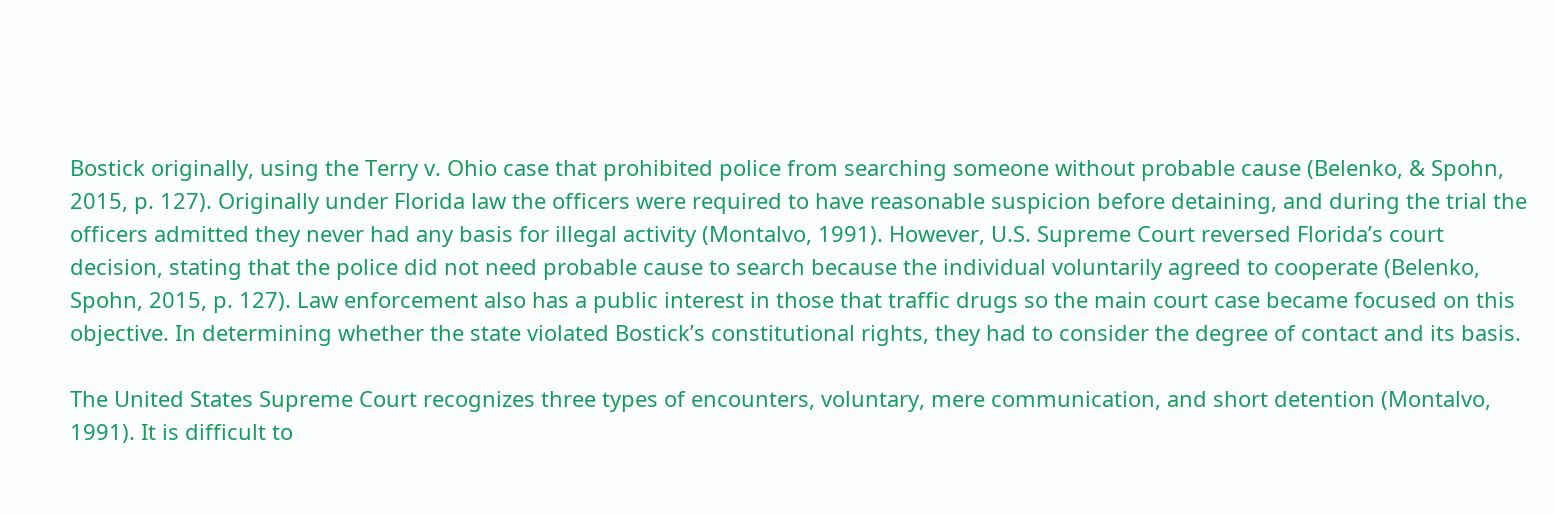Bostick originally, using the Terry v. Ohio case that prohibited police from searching someone without probable cause (Belenko, & Spohn, 2015, p. 127). Originally under Florida law the officers were required to have reasonable suspicion before detaining, and during the trial the officers admitted they never had any basis for illegal activity (Montalvo, 1991). However, U.S. Supreme Court reversed Florida’s court decision, stating that the police did not need probable cause to search because the individual voluntarily agreed to cooperate (Belenko, Spohn, 2015, p. 127). Law enforcement also has a public interest in those that traffic drugs so the main court case became focused on this objective. In determining whether the state violated Bostick’s constitutional rights, they had to consider the degree of contact and its basis.

The United States Supreme Court recognizes three types of encounters, voluntary, mere communication, and short detention (Montalvo, 1991). It is difficult to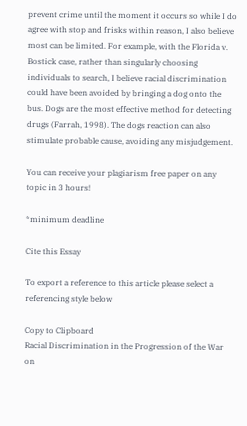prevent crime until the moment it occurs so while I do agree with stop and frisks within reason, I also believe most can be limited. For example, with the Florida v. Bostick case, rather than singularly choosing individuals to search, I believe racial discrimination could have been avoided by bringing a dog onto the bus. Dogs are the most effective method for detecting drugs (Farrah, 1998). The dogs reaction can also stimulate probable cause, avoiding any misjudgement.

You can receive your plagiarism free paper on any topic in 3 hours!

*minimum deadline

Cite this Essay

To export a reference to this article please select a referencing style below

Copy to Clipboard
Racial Discrimination in the Progression of the War on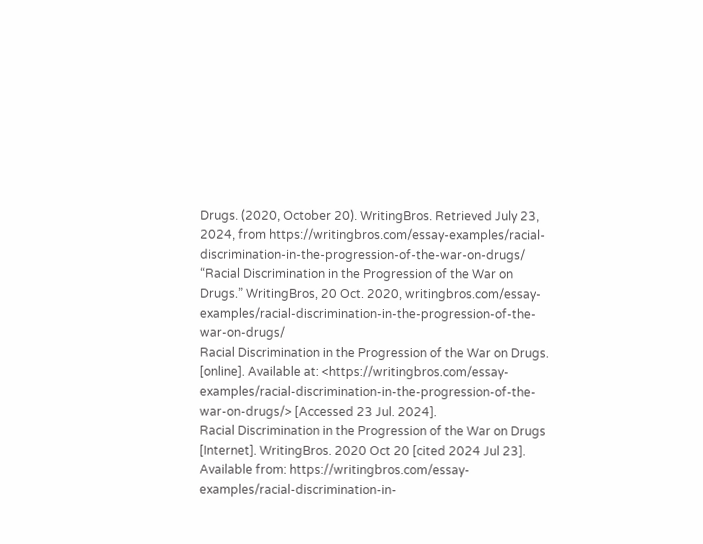Drugs. (2020, October 20). WritingBros. Retrieved July 23, 2024, from https://writingbros.com/essay-examples/racial-discrimination-in-the-progression-of-the-war-on-drugs/
“Racial Discrimination in the Progression of the War on Drugs.” WritingBros, 20 Oct. 2020, writingbros.com/essay-examples/racial-discrimination-in-the-progression-of-the-war-on-drugs/
Racial Discrimination in the Progression of the War on Drugs. [online]. Available at: <https://writingbros.com/essay-examples/racial-discrimination-in-the-progression-of-the-war-on-drugs/> [Accessed 23 Jul. 2024].
Racial Discrimination in the Progression of the War on Drugs [Internet]. WritingBros. 2020 Oct 20 [cited 2024 Jul 23]. Available from: https://writingbros.com/essay-examples/racial-discrimination-in-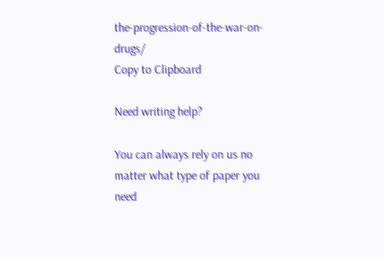the-progression-of-the-war-on-drugs/
Copy to Clipboard

Need writing help?

You can always rely on us no matter what type of paper you need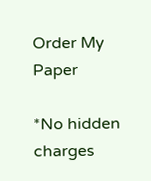Order My Paper

*No hidden charges